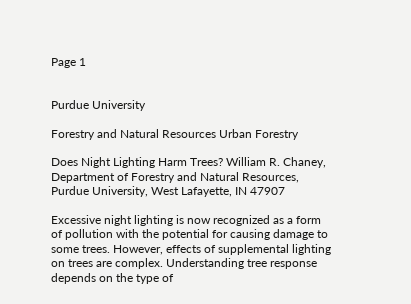Page 1


Purdue University

Forestry and Natural Resources Urban Forestry

Does Night Lighting Harm Trees? William R. Chaney, Department of Forestry and Natural Resources, Purdue University, West Lafayette, IN 47907

Excessive night lighting is now recognized as a form of pollution with the potential for causing damage to some trees. However, effects of supplemental lighting on trees are complex. Understanding tree response depends on the type of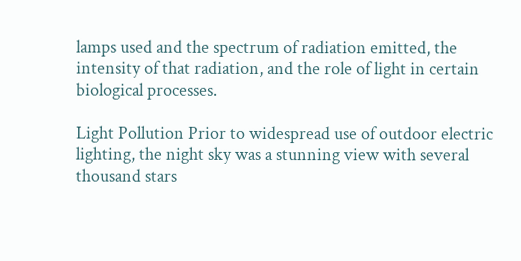lamps used and the spectrum of radiation emitted, the intensity of that radiation, and the role of light in certain biological processes.

Light Pollution Prior to widespread use of outdoor electric lighting, the night sky was a stunning view with several thousand stars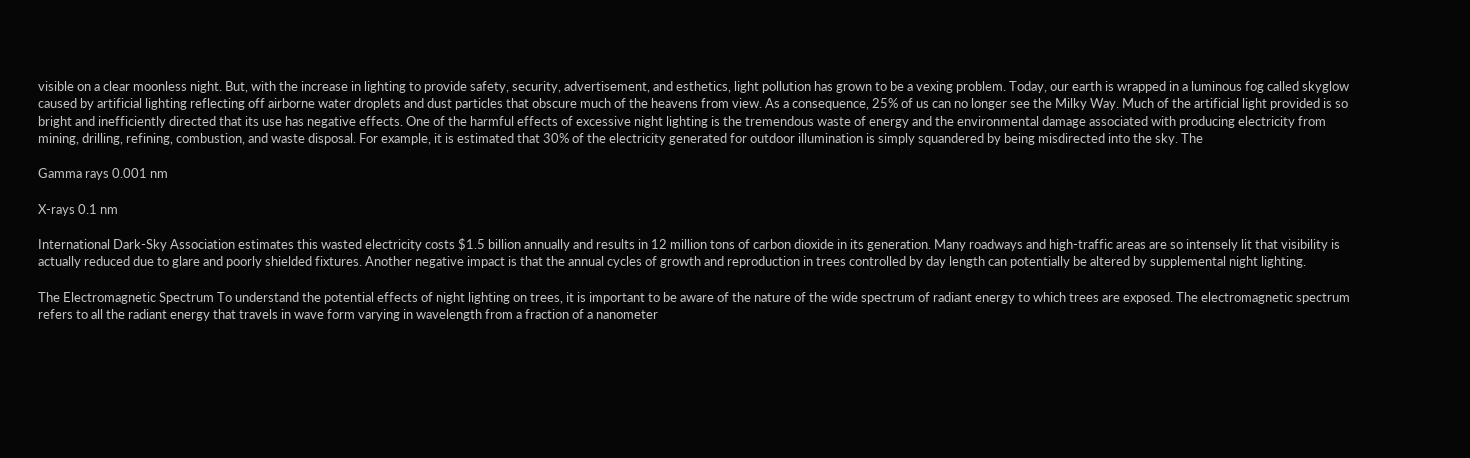visible on a clear moonless night. But, with the increase in lighting to provide safety, security, advertisement, and esthetics, light pollution has grown to be a vexing problem. Today, our earth is wrapped in a luminous fog called skyglow caused by artificial lighting reflecting off airborne water droplets and dust particles that obscure much of the heavens from view. As a consequence, 25% of us can no longer see the Milky Way. Much of the artificial light provided is so bright and inefficiently directed that its use has negative effects. One of the harmful effects of excessive night lighting is the tremendous waste of energy and the environmental damage associated with producing electricity from mining, drilling, refining, combustion, and waste disposal. For example, it is estimated that 30% of the electricity generated for outdoor illumination is simply squandered by being misdirected into the sky. The

Gamma rays 0.001 nm

X-rays 0.1 nm

International Dark-Sky Association estimates this wasted electricity costs $1.5 billion annually and results in 12 million tons of carbon dioxide in its generation. Many roadways and high-traffic areas are so intensely lit that visibility is actually reduced due to glare and poorly shielded fixtures. Another negative impact is that the annual cycles of growth and reproduction in trees controlled by day length can potentially be altered by supplemental night lighting.

The Electromagnetic Spectrum To understand the potential effects of night lighting on trees, it is important to be aware of the nature of the wide spectrum of radiant energy to which trees are exposed. The electromagnetic spectrum refers to all the radiant energy that travels in wave form varying in wavelength from a fraction of a nanometer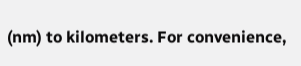(nm) to kilometers. For convenience,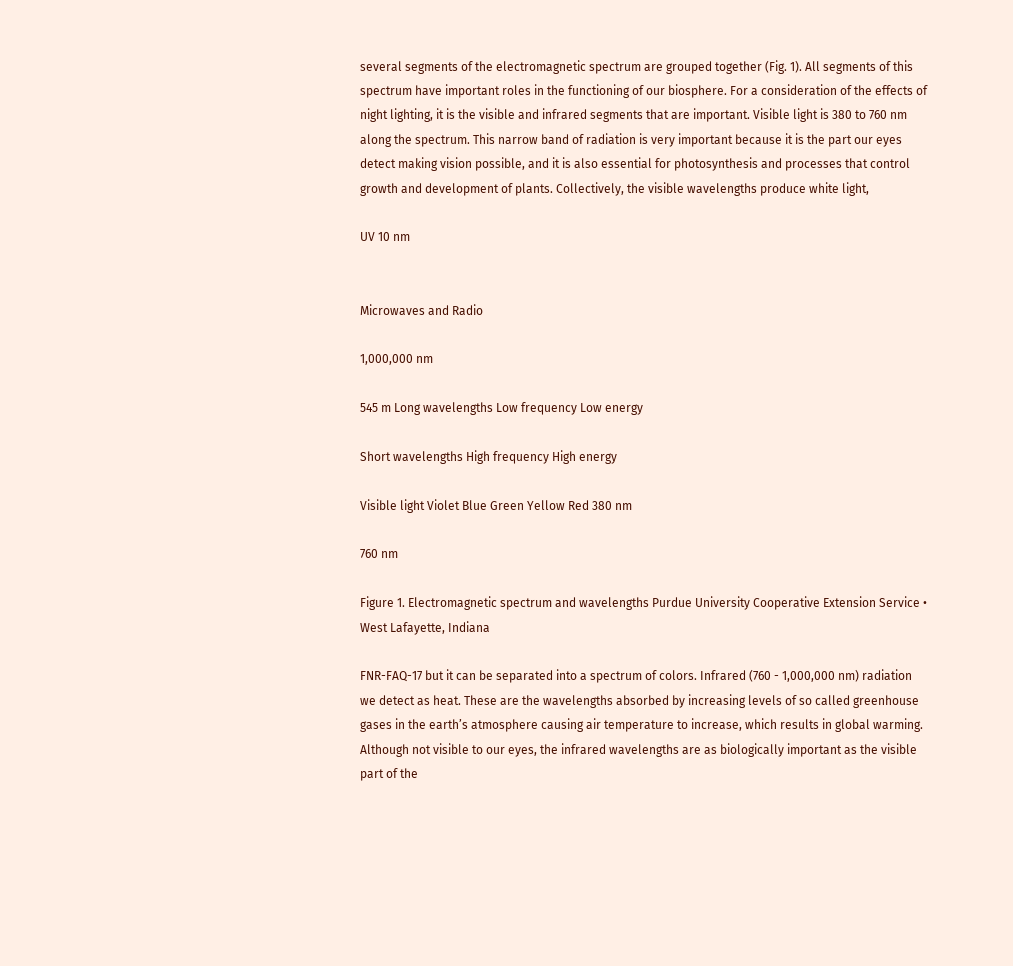several segments of the electromagnetic spectrum are grouped together (Fig. 1). All segments of this spectrum have important roles in the functioning of our biosphere. For a consideration of the effects of night lighting, it is the visible and infrared segments that are important. Visible light is 380 to 760 nm along the spectrum. This narrow band of radiation is very important because it is the part our eyes detect making vision possible, and it is also essential for photosynthesis and processes that control growth and development of plants. Collectively, the visible wavelengths produce white light,

UV 10 nm


Microwaves and Radio

1,000,000 nm

545 m Long wavelengths Low frequency Low energy

Short wavelengths High frequency High energy

Visible light Violet Blue Green Yellow Red 380 nm

760 nm

Figure 1. Electromagnetic spectrum and wavelengths Purdue University Cooperative Extension Service • West Lafayette, Indiana

FNR-FAQ-17 but it can be separated into a spectrum of colors. Infrared (760 - 1,000,000 nm) radiation we detect as heat. These are the wavelengths absorbed by increasing levels of so called greenhouse gases in the earth’s atmosphere causing air temperature to increase, which results in global warming. Although not visible to our eyes, the infrared wavelengths are as biologically important as the visible part of the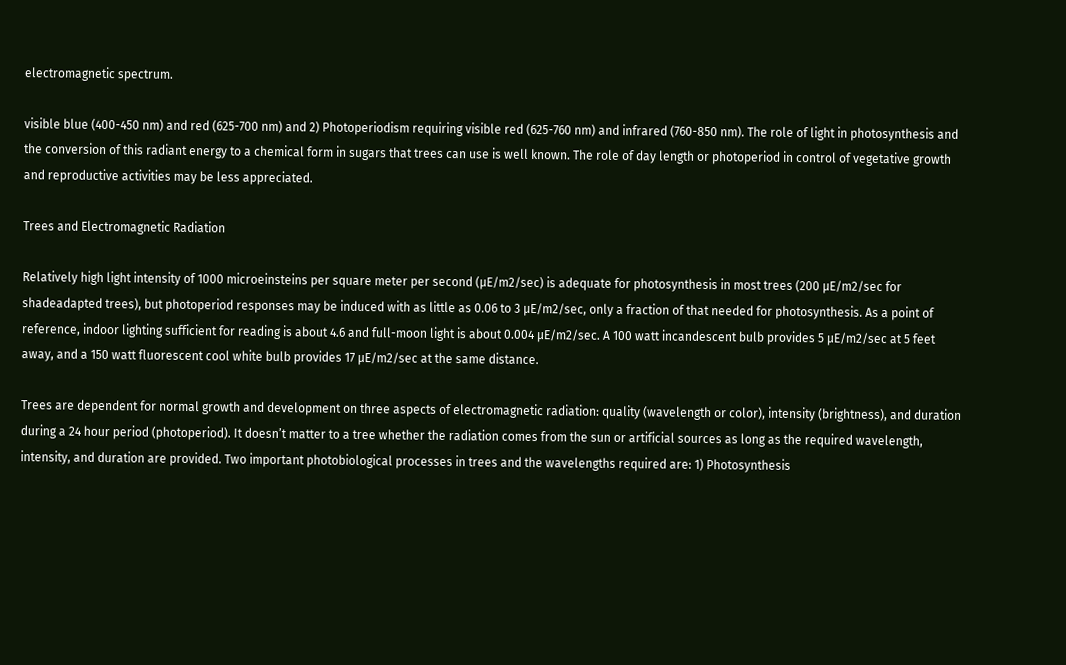electromagnetic spectrum.

visible blue (400-450 nm) and red (625-700 nm) and 2) Photoperiodism requiring visible red (625-760 nm) and infrared (760-850 nm). The role of light in photosynthesis and the conversion of this radiant energy to a chemical form in sugars that trees can use is well known. The role of day length or photoperiod in control of vegetative growth and reproductive activities may be less appreciated.

Trees and Electromagnetic Radiation

Relatively high light intensity of 1000 microeinsteins per square meter per second (µE/m2/sec) is adequate for photosynthesis in most trees (200 µE/m2/sec for shadeadapted trees), but photoperiod responses may be induced with as little as 0.06 to 3 µE/m2/sec, only a fraction of that needed for photosynthesis. As a point of reference, indoor lighting sufficient for reading is about 4.6 and full-moon light is about 0.004 µE/m2/sec. A 100 watt incandescent bulb provides 5 µE/m2/sec at 5 feet away, and a 150 watt fluorescent cool white bulb provides 17 µE/m2/sec at the same distance.

Trees are dependent for normal growth and development on three aspects of electromagnetic radiation: quality (wavelength or color), intensity (brightness), and duration during a 24 hour period (photoperiod). It doesn’t matter to a tree whether the radiation comes from the sun or artificial sources as long as the required wavelength, intensity, and duration are provided. Two important photobiological processes in trees and the wavelengths required are: 1) Photosynthesis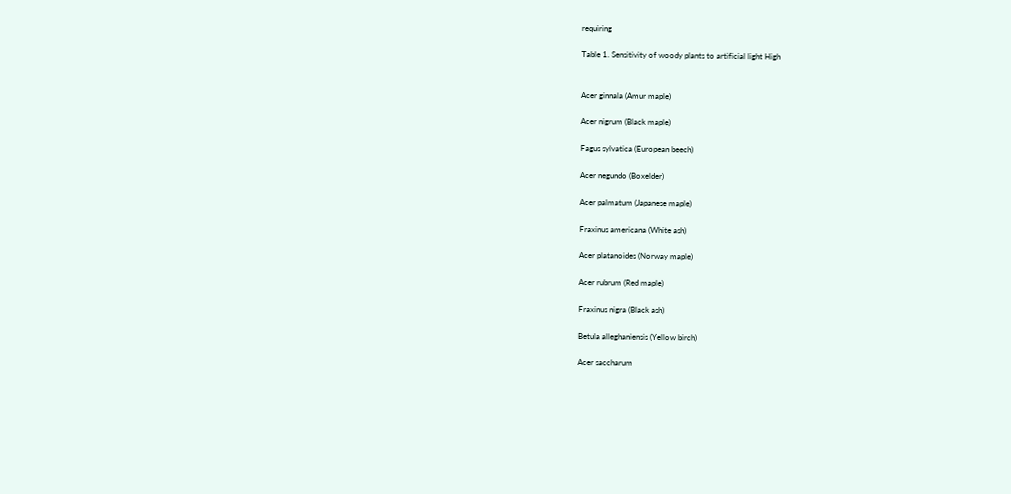requiring

Table 1. Sensitivity of woody plants to artificial light High


Acer ginnala (Amur maple)

Acer nigrum (Black maple)

Fagus sylvatica (European beech)

Acer negundo (Boxelder)

Acer palmatum (Japanese maple)

Fraxinus americana (White ash)

Acer platanoides (Norway maple)

Acer rubrum (Red maple)

Fraxinus nigra (Black ash)

Betula alleghaniensis (Yellow birch)

Acer saccharum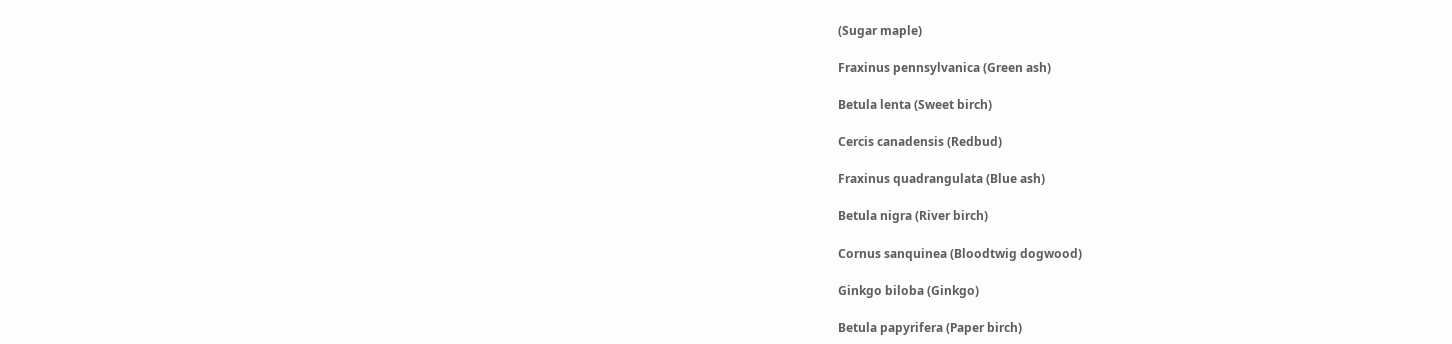(Sugar maple)

Fraxinus pennsylvanica (Green ash)

Betula lenta (Sweet birch)

Cercis canadensis (Redbud)

Fraxinus quadrangulata (Blue ash)

Betula nigra (River birch)

Cornus sanquinea (Bloodtwig dogwood)

Ginkgo biloba (Ginkgo)

Betula papyrifera (Paper birch)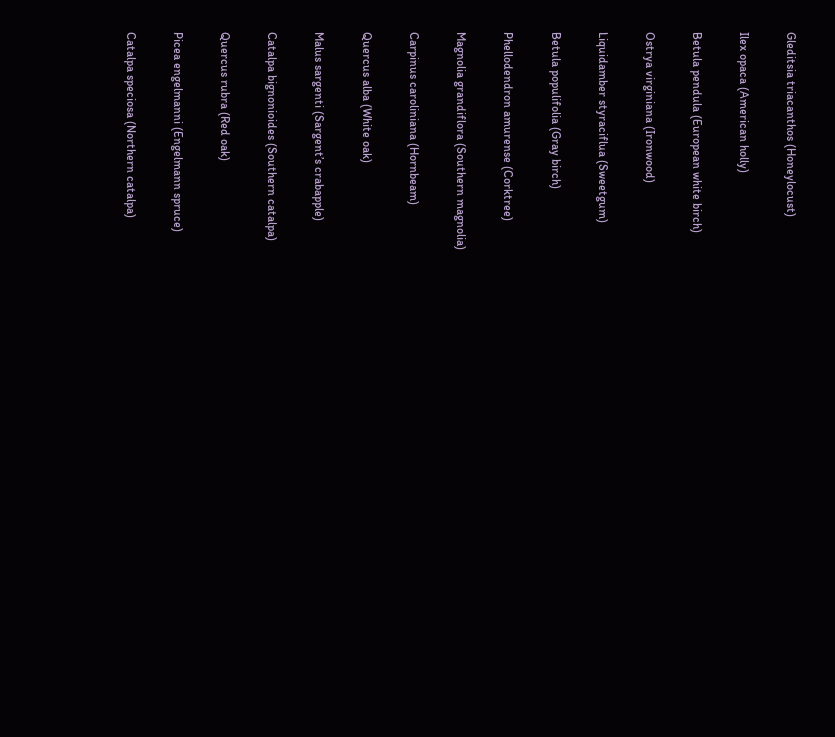Gleditsia triacanthos (Honeylocust)

Ilex opaca (American holly)

Betula pendula (European white birch)

Ostrya virginiana (Ironwood)

Liquidamber styraciflua (Sweetgum)

Betula populifolia (Gray birch)

Phellodendron amurense (Corktree)

Magnolia grandiflora (Southern magnolia)

Carpinus caroliniana (Hornbeam)

Quercus alba (White oak)

Malus sargenti (Sargent’s crabapple)

Catalpa bignonioides (Southern catalpa)

Quercus rubra (Red oak)

Picea engelmanni (Engelmann spruce)

Catalpa speciosa (Northern catalpa)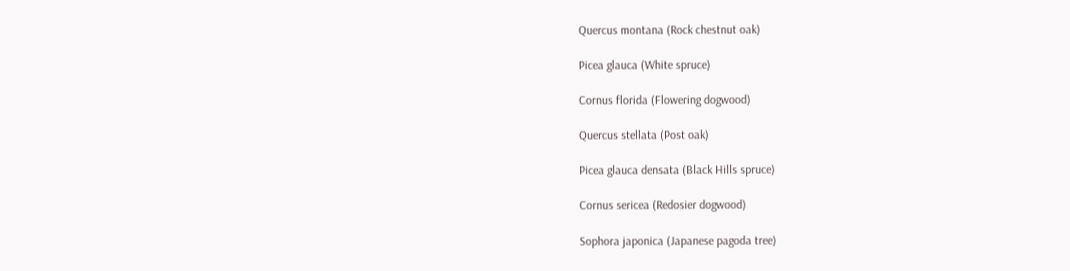Quercus montana (Rock chestnut oak)

Picea glauca (White spruce)

Cornus florida (Flowering dogwood)

Quercus stellata (Post oak)

Picea glauca densata (Black Hills spruce)

Cornus sericea (Redosier dogwood)

Sophora japonica (Japanese pagoda tree)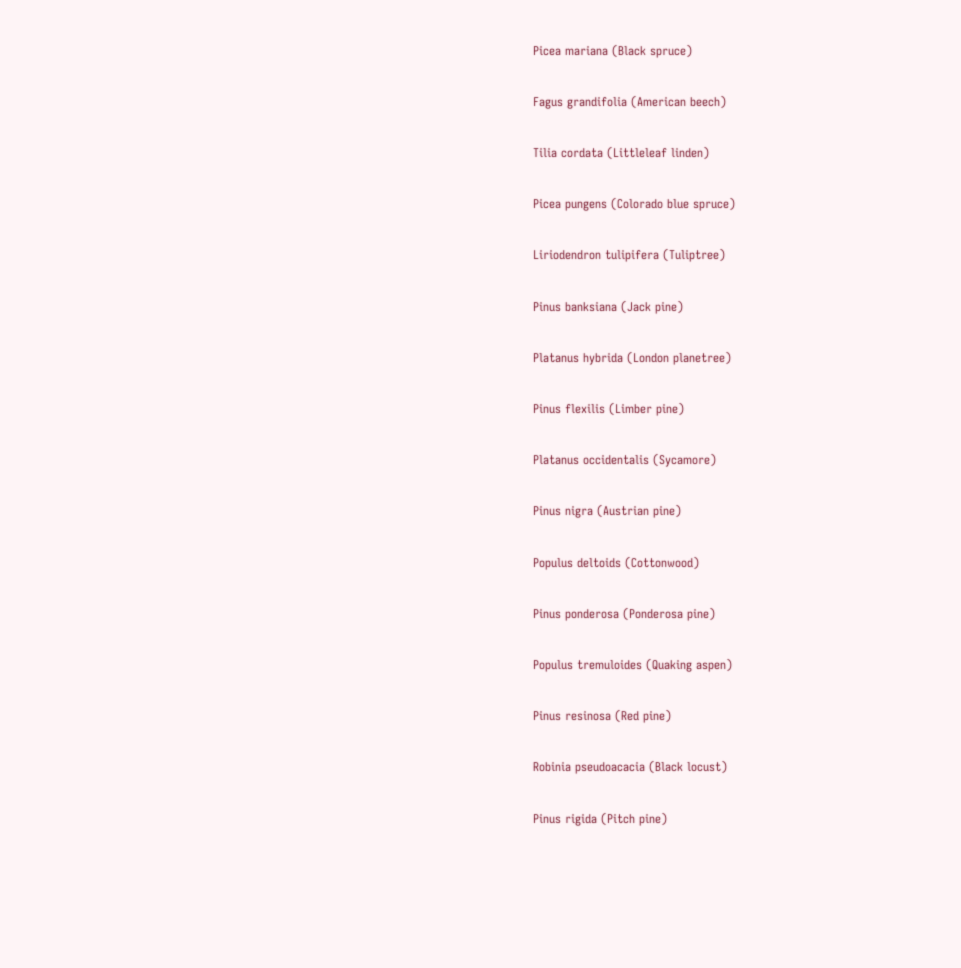Picea mariana (Black spruce)

Fagus grandifolia (American beech)

Tilia cordata (Littleleaf linden)

Picea pungens (Colorado blue spruce)

Liriodendron tulipifera (Tuliptree)

Pinus banksiana (Jack pine)

Platanus hybrida (London planetree)

Pinus flexilis (Limber pine)

Platanus occidentalis (Sycamore)

Pinus nigra (Austrian pine)

Populus deltoids (Cottonwood)

Pinus ponderosa (Ponderosa pine)

Populus tremuloides (Quaking aspen)

Pinus resinosa (Red pine)

Robinia pseudoacacia (Black locust)

Pinus rigida (Pitch pine)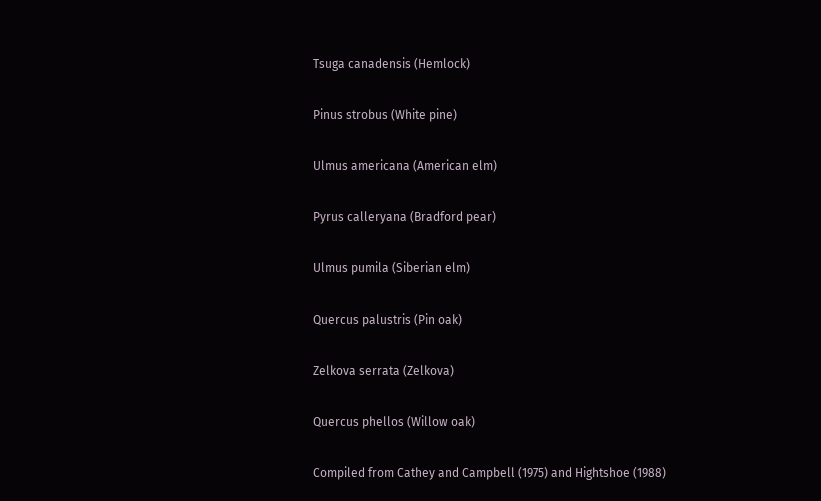Tsuga canadensis (Hemlock)

Pinus strobus (White pine)

Ulmus americana (American elm)

Pyrus calleryana (Bradford pear)

Ulmus pumila (Siberian elm)

Quercus palustris (Pin oak)

Zelkova serrata (Zelkova)

Quercus phellos (Willow oak)

Compiled from Cathey and Campbell (1975) and Hightshoe (1988)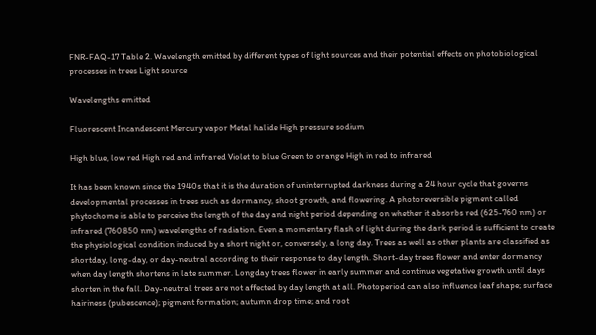FNR-FAQ-17 Table 2. Wavelength emitted by different types of light sources and their potential effects on photobiological processes in trees Light source

Wavelengths emitted

Fluorescent Incandescent Mercury vapor Metal halide High pressure sodium

High blue, low red High red and infrared Violet to blue Green to orange High in red to infrared

It has been known since the 1940s that it is the duration of uninterrupted darkness during a 24 hour cycle that governs developmental processes in trees such as dormancy, shoot growth, and flowering. A photoreversible pigment called phytochome is able to perceive the length of the day and night period depending on whether it absorbs red (625-760 nm) or infrared (760850 nm) wavelengths of radiation. Even a momentary flash of light during the dark period is sufficient to create the physiological condition induced by a short night or, conversely, a long day. Trees as well as other plants are classified as shortday, long-day, or day-neutral according to their response to day length. Short-day trees flower and enter dormancy when day length shortens in late summer. Longday trees flower in early summer and continue vegetative growth until days shorten in the fall. Day-neutral trees are not affected by day length at all. Photoperiod can also influence leaf shape; surface hairiness (pubescence); pigment formation; autumn drop time; and root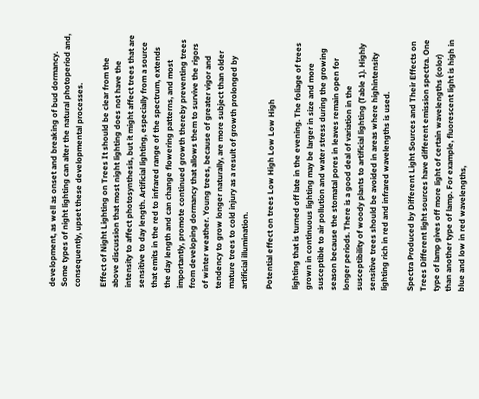development, as well as onset and breaking of bud dormancy. Some types of night lighting can alter the natural photoperiod and, consequently, upset these developmental processes.

Effect of Night Lighting on Trees It should be clear from the above discussion that most night lighting does not have the intensity to affect photosynthesis, but it might affect trees that are sensitive to day length. Artificial lighting, especially from a source that emits in the red to infrared range of the spectrum, extends the day length and can change flowering patterns, and most importantly, promote continued growth thereby preventing trees from developing dormancy that allows them to survive the rigors of winter weather. Young trees, because of greater vigor and tendency to grow longer naturally, are more subject than older mature trees to cold injury as a result of growth prolonged by artificial illumination.

Potential effect on trees Low High Low Low High

lighting that is turned off late in the evening. The foliage of trees grown in continuous lighting may be larger in size and more susceptible to air pollution and water stress during the growing season because the stomatal pores in leaves remain open for longer periods. There is a good deal of variation in the susceptibility of woody plants to artificial lighting (Table 1). Highly sensitive trees should be avoided in areas where highintensity lighting rich in red and infrared wavelengths is used.

Spectra Produced by Different Light Sources and Their Effects on Trees Different light sources have different emission spectra. One type of lamp gives off more light of certain wavelengths (color) than another type of lamp. For example, fluorescent light is high in blue and low in red wavelengths,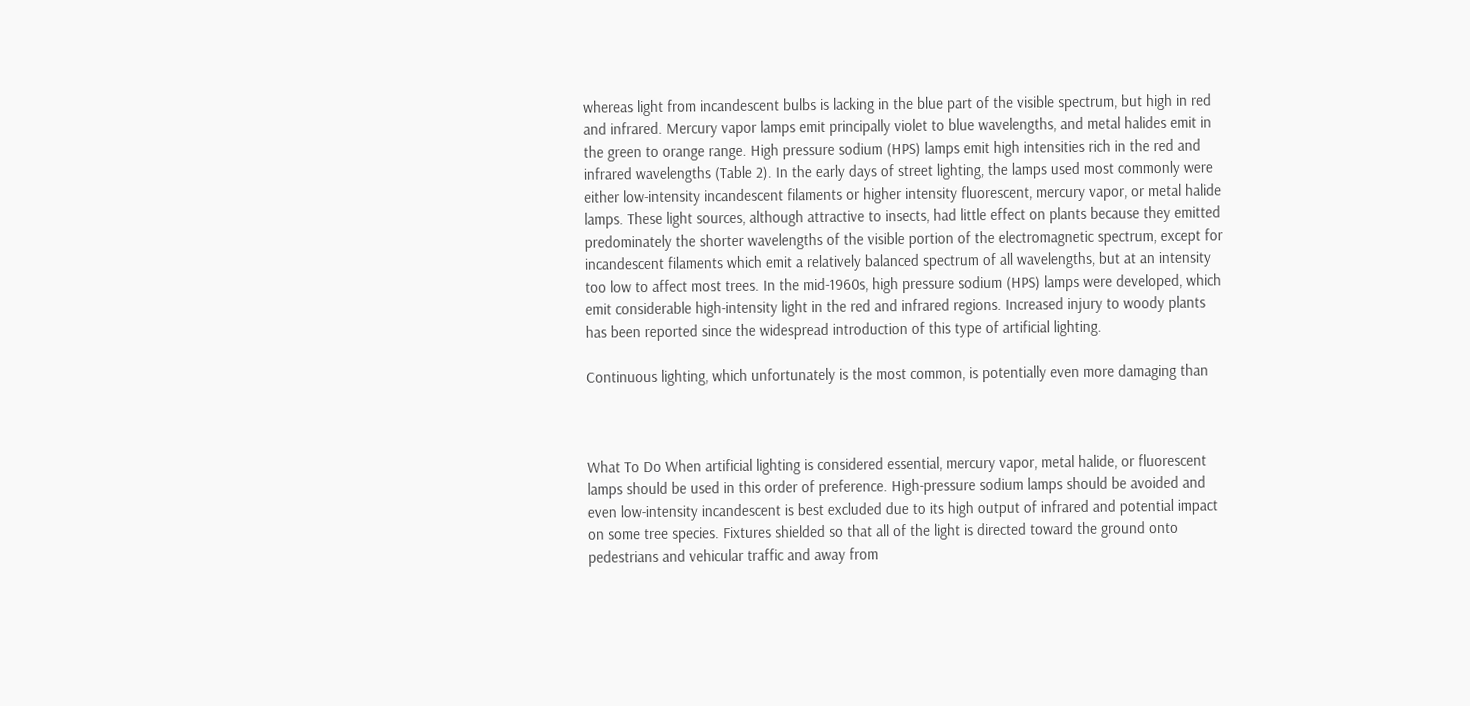whereas light from incandescent bulbs is lacking in the blue part of the visible spectrum, but high in red and infrared. Mercury vapor lamps emit principally violet to blue wavelengths, and metal halides emit in the green to orange range. High pressure sodium (HPS) lamps emit high intensities rich in the red and infrared wavelengths (Table 2). In the early days of street lighting, the lamps used most commonly were either low-intensity incandescent filaments or higher intensity fluorescent, mercury vapor, or metal halide lamps. These light sources, although attractive to insects, had little effect on plants because they emitted predominately the shorter wavelengths of the visible portion of the electromagnetic spectrum, except for incandescent filaments which emit a relatively balanced spectrum of all wavelengths, but at an intensity too low to affect most trees. In the mid-1960s, high pressure sodium (HPS) lamps were developed, which emit considerable high-intensity light in the red and infrared regions. Increased injury to woody plants has been reported since the widespread introduction of this type of artificial lighting.

Continuous lighting, which unfortunately is the most common, is potentially even more damaging than



What To Do When artificial lighting is considered essential, mercury vapor, metal halide, or fluorescent lamps should be used in this order of preference. High-pressure sodium lamps should be avoided and even low-intensity incandescent is best excluded due to its high output of infrared and potential impact on some tree species. Fixtures shielded so that all of the light is directed toward the ground onto pedestrians and vehicular traffic and away from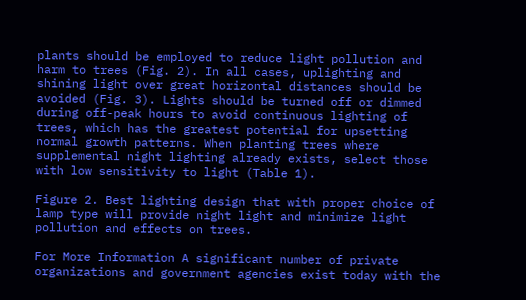plants should be employed to reduce light pollution and harm to trees (Fig. 2). In all cases, uplighting and shining light over great horizontal distances should be avoided (Fig. 3). Lights should be turned off or dimmed during off-peak hours to avoid continuous lighting of trees, which has the greatest potential for upsetting normal growth patterns. When planting trees where supplemental night lighting already exists, select those with low sensitivity to light (Table 1).

Figure 2. Best lighting design that with proper choice of lamp type will provide night light and minimize light pollution and effects on trees.

For More Information A significant number of private organizations and government agencies exist today with the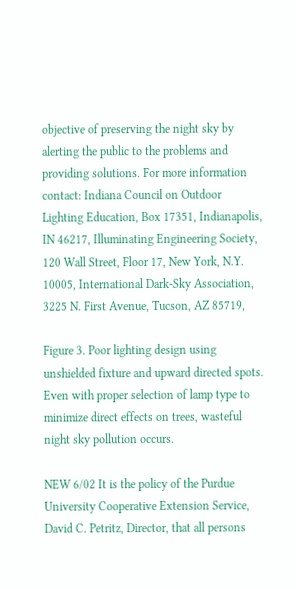objective of preserving the night sky by alerting the public to the problems and providing solutions. For more information contact: Indiana Council on Outdoor Lighting Education, Box 17351, Indianapolis, IN 46217, Illuminating Engineering Society, 120 Wall Street, Floor 17, New York, N.Y. 10005, International Dark-Sky Association, 3225 N. First Avenue, Tucson, AZ 85719,

Figure 3. Poor lighting design using unshielded fixture and upward directed spots. Even with proper selection of lamp type to minimize direct effects on trees, wasteful night sky pollution occurs.

NEW 6/02 It is the policy of the Purdue University Cooperative Extension Service, David C. Petritz, Director, that all persons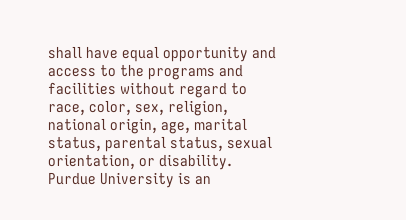shall have equal opportunity and access to the programs and facilities without regard to race, color, sex, religion, national origin, age, marital status, parental status, sexual orientation, or disability. Purdue University is an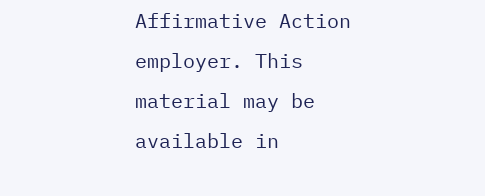Affirmative Action employer. This material may be available in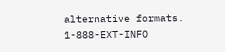alternative formats. 1-888-EXT-INFO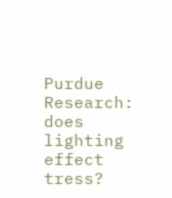Purdue Research: does lighting effect tress?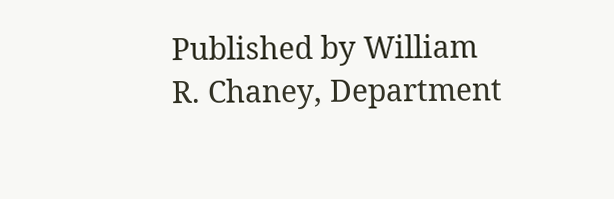Published by William R. Chaney, Department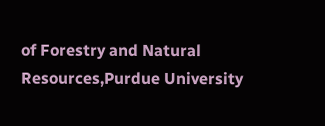of Forestry and Natural Resources,Purdue University